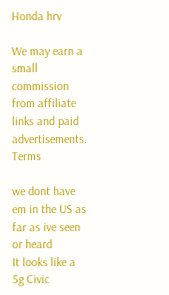Honda hrv

We may earn a small commission from affiliate links and paid advertisements. Terms

we dont have em in the US as far as ive seen or heard
It looks like a 5g Civic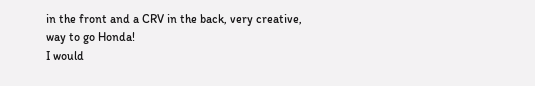in the front and a CRV in the back, very creative, way to go Honda!
I would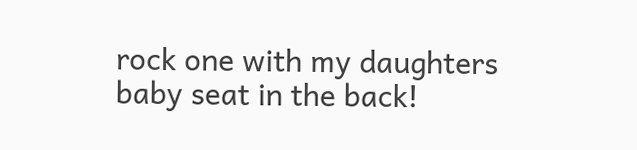rock one with my daughters baby seat in the back!